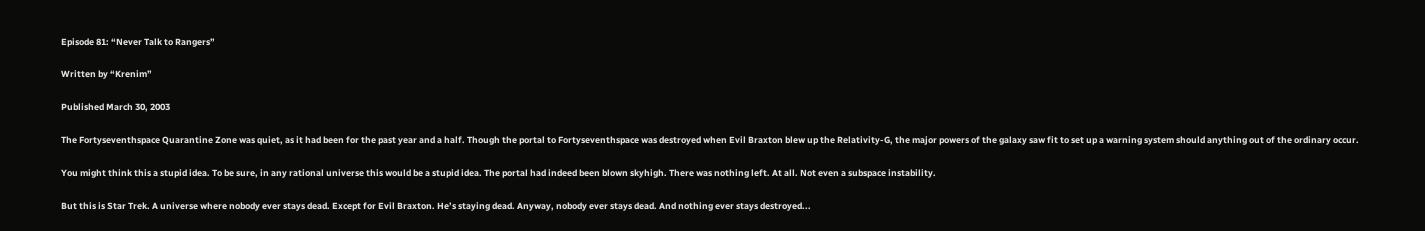Episode 81: “Never Talk to Rangers”

Written by “Krenim”

Published March 30, 2003

The Fortyseventhspace Quarantine Zone was quiet, as it had been for the past year and a half. Though the portal to Fortyseventhspace was destroyed when Evil Braxton blew up the Relativity-G, the major powers of the galaxy saw fit to set up a warning system should anything out of the ordinary occur.

You might think this a stupid idea. To be sure, in any rational universe this would be a stupid idea. The portal had indeed been blown skyhigh. There was nothing left. At all. Not even a subspace instability.

But this is Star Trek. A universe where nobody ever stays dead. Except for Evil Braxton. He’s staying dead. Anyway, nobody ever stays dead. And nothing ever stays destroyed...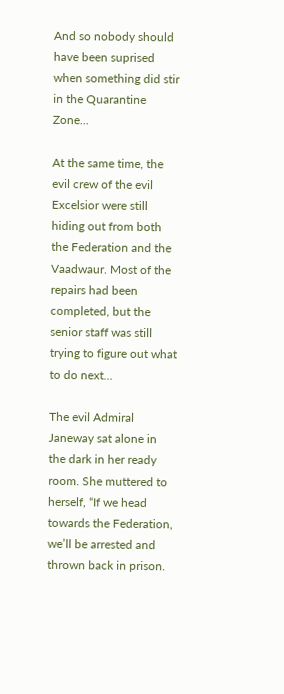And so nobody should have been suprised when something did stir in the Quarantine Zone...

At the same time, the evil crew of the evil Excelsior were still hiding out from both the Federation and the Vaadwaur. Most of the repairs had been completed, but the senior staff was still trying to figure out what to do next...

The evil Admiral Janeway sat alone in the dark in her ready room. She muttered to herself, “If we head towards the Federation, we’ll be arrested and thrown back in prison.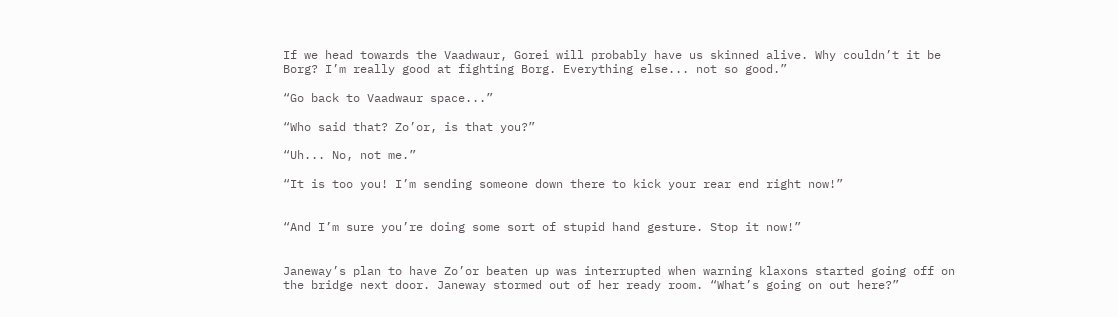If we head towards the Vaadwaur, Gorei will probably have us skinned alive. Why couldn’t it be Borg? I’m really good at fighting Borg. Everything else... not so good.”

“Go back to Vaadwaur space...”

“Who said that? Zo’or, is that you?”

“Uh... No, not me.”

“It is too you! I’m sending someone down there to kick your rear end right now!”


“And I’m sure you’re doing some sort of stupid hand gesture. Stop it now!”


Janeway’s plan to have Zo’or beaten up was interrupted when warning klaxons started going off on the bridge next door. Janeway stormed out of her ready room. “What’s going on out here?”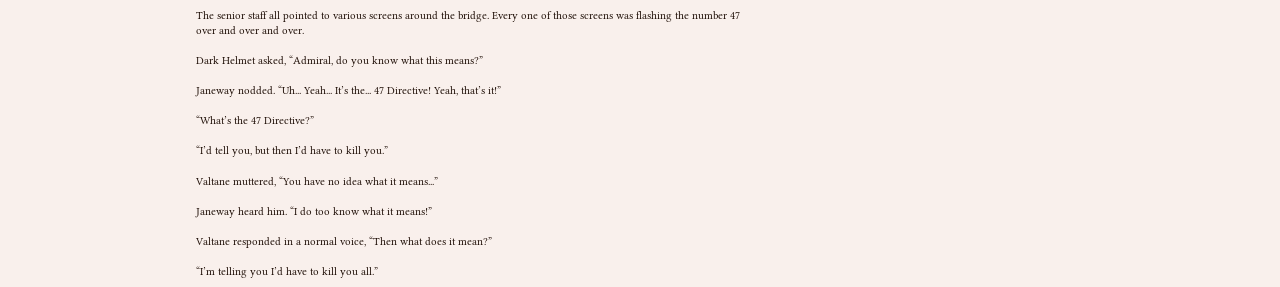The senior staff all pointed to various screens around the bridge. Every one of those screens was flashing the number 47 over and over and over.

Dark Helmet asked, “Admiral, do you know what this means?”

Janeway nodded. “Uh... Yeah... It’s the... 47 Directive! Yeah, that’s it!”

“What’s the 47 Directive?”

“I’d tell you, but then I’d have to kill you.”

Valtane muttered, “You have no idea what it means...”

Janeway heard him. “I do too know what it means!”

Valtane responded in a normal voice, “Then what does it mean?”

“I’m telling you I’d have to kill you all.”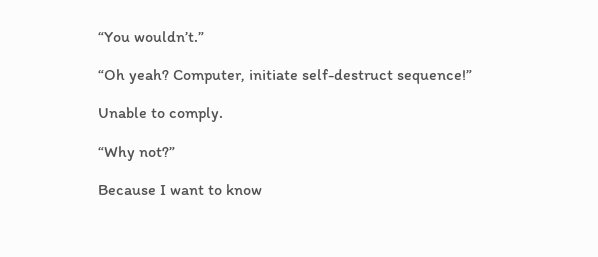“You wouldn’t.”

“Oh yeah? Computer, initiate self-destruct sequence!”

Unable to comply.

“Why not?”

Because I want to know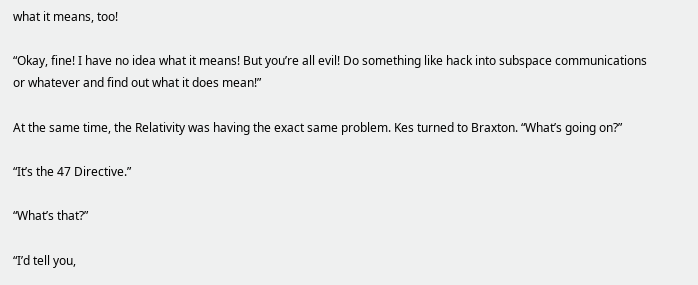what it means, too!

“Okay, fine! I have no idea what it means! But you’re all evil! Do something like hack into subspace communications or whatever and find out what it does mean!”

At the same time, the Relativity was having the exact same problem. Kes turned to Braxton. “What’s going on?”

“It’s the 47 Directive.”

“What’s that?”

“I’d tell you,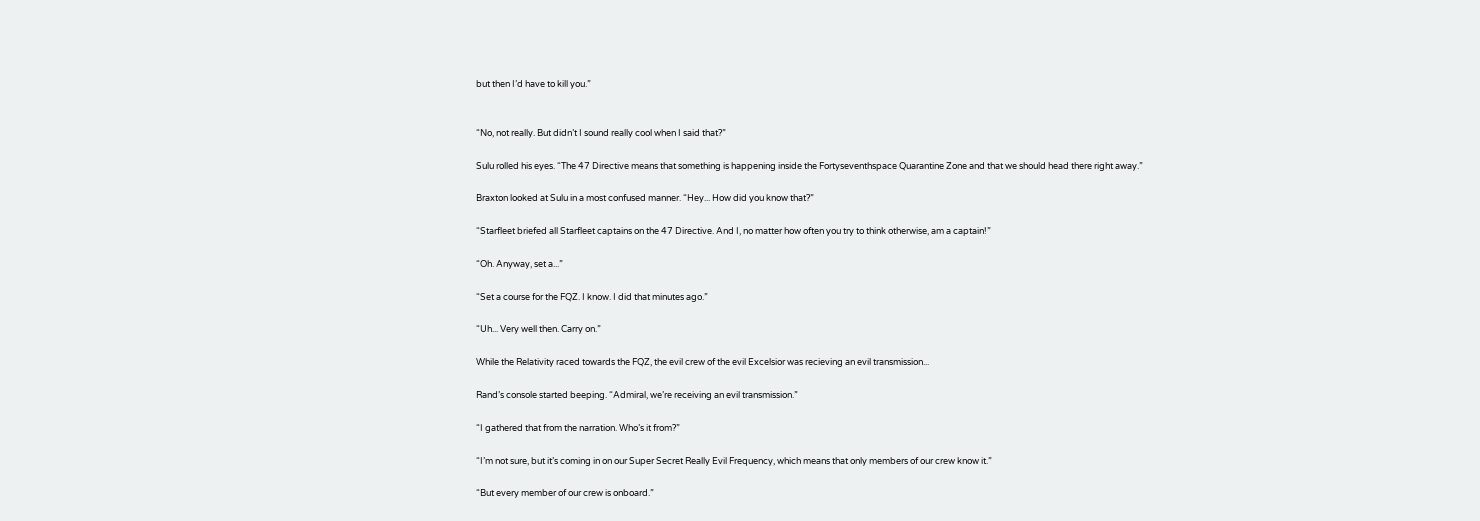but then I’d have to kill you.”


“No, not really. But didn’t I sound really cool when I said that?”

Sulu rolled his eyes. “The 47 Directive means that something is happening inside the Fortyseventhspace Quarantine Zone and that we should head there right away.”

Braxton looked at Sulu in a most confused manner. “Hey... How did you know that?”

“Starfleet briefed all Starfleet captains on the 47 Directive. And I, no matter how often you try to think otherwise, am a captain!”

“Oh. Anyway, set a...”

“Set a course for the FQZ. I know. I did that minutes ago.”

“Uh... Very well then. Carry on.”

While the Relativity raced towards the FQZ, the evil crew of the evil Excelsior was recieving an evil transmission...

Rand’s console started beeping. “Admiral, we’re receiving an evil transmission.”

“I gathered that from the narration. Who’s it from?”

“I’m not sure, but it’s coming in on our Super Secret Really Evil Frequency, which means that only members of our crew know it.”

“But every member of our crew is onboard.”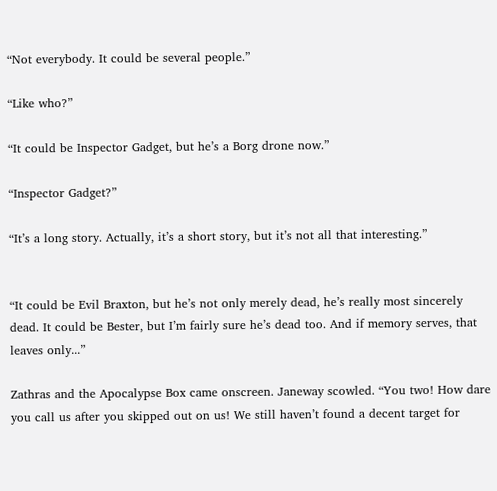“Not everybody. It could be several people.”

“Like who?”

“It could be Inspector Gadget, but he’s a Borg drone now.”

“Inspector Gadget?”

“It’s a long story. Actually, it’s a short story, but it’s not all that interesting.”


“It could be Evil Braxton, but he’s not only merely dead, he’s really most sincerely dead. It could be Bester, but I’m fairly sure he’s dead too. And if memory serves, that leaves only...”

Zathras and the Apocalypse Box came onscreen. Janeway scowled. “You two! How dare you call us after you skipped out on us! We still haven’t found a decent target for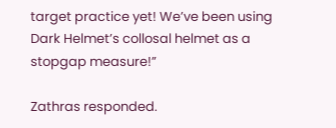target practice yet! We’ve been using Dark Helmet’s collosal helmet as a stopgap measure!”

Zathras responded.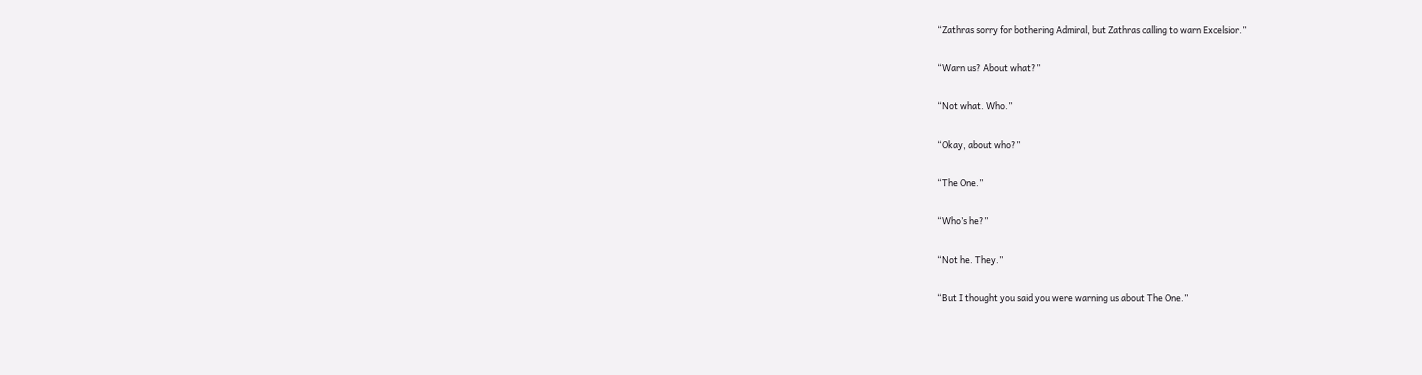“Zathras sorry for bothering Admiral, but Zathras calling to warn Excelsior.”

“Warn us? About what?”

“Not what. Who.”

“Okay, about who?”

“The One.”

“Who’s he?”

“Not he. They.”

“But I thought you said you were warning us about The One.”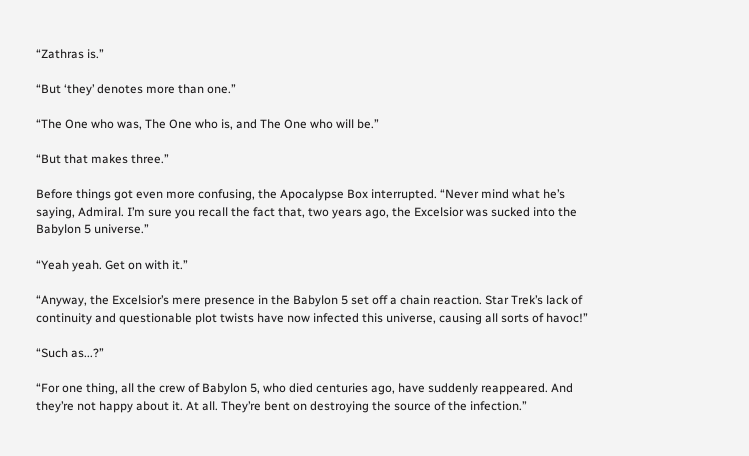“Zathras is.”

“But ‘they’ denotes more than one.”

“The One who was, The One who is, and The One who will be.”

“But that makes three.”

Before things got even more confusing, the Apocalypse Box interrupted. “Never mind what he’s saying, Admiral. I’m sure you recall the fact that, two years ago, the Excelsior was sucked into the Babylon 5 universe.”

“Yeah yeah. Get on with it.”

“Anyway, the Excelsior’s mere presence in the Babylon 5 set off a chain reaction. Star Trek’s lack of continuity and questionable plot twists have now infected this universe, causing all sorts of havoc!”

“Such as...?”

“For one thing, all the crew of Babylon 5, who died centuries ago, have suddenly reappeared. And they’re not happy about it. At all. They’re bent on destroying the source of the infection.”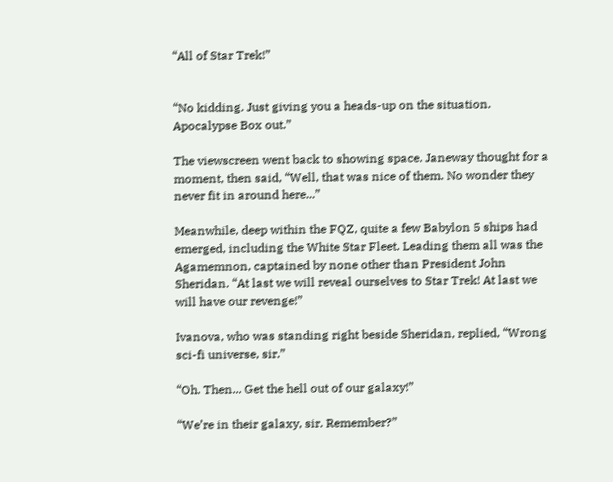“All of Star Trek!”


“No kidding. Just giving you a heads-up on the situation. Apocalypse Box out.”

The viewscreen went back to showing space. Janeway thought for a moment, then said, “Well, that was nice of them. No wonder they never fit in around here...”

Meanwhile, deep within the FQZ, quite a few Babylon 5 ships had emerged, including the White Star Fleet. Leading them all was the Agamemnon, captained by none other than President John Sheridan. “At last we will reveal ourselves to Star Trek! At last we will have our revenge!”

Ivanova, who was standing right beside Sheridan, replied, “Wrong sci-fi universe, sir.”

“Oh. Then... Get the hell out of our galaxy!”

“We’re in their galaxy, sir. Remember?”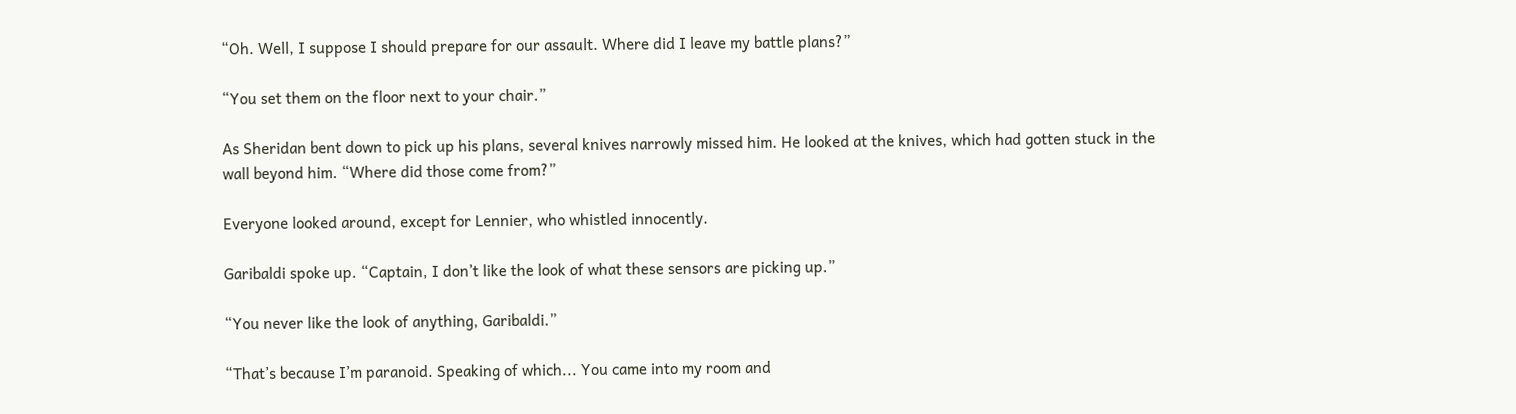“Oh. Well, I suppose I should prepare for our assault. Where did I leave my battle plans?”

“You set them on the floor next to your chair.”

As Sheridan bent down to pick up his plans, several knives narrowly missed him. He looked at the knives, which had gotten stuck in the wall beyond him. “Where did those come from?”

Everyone looked around, except for Lennier, who whistled innocently.

Garibaldi spoke up. “Captain, I don’t like the look of what these sensors are picking up.”

“You never like the look of anything, Garibaldi.”

“That’s because I’m paranoid. Speaking of which... You came into my room and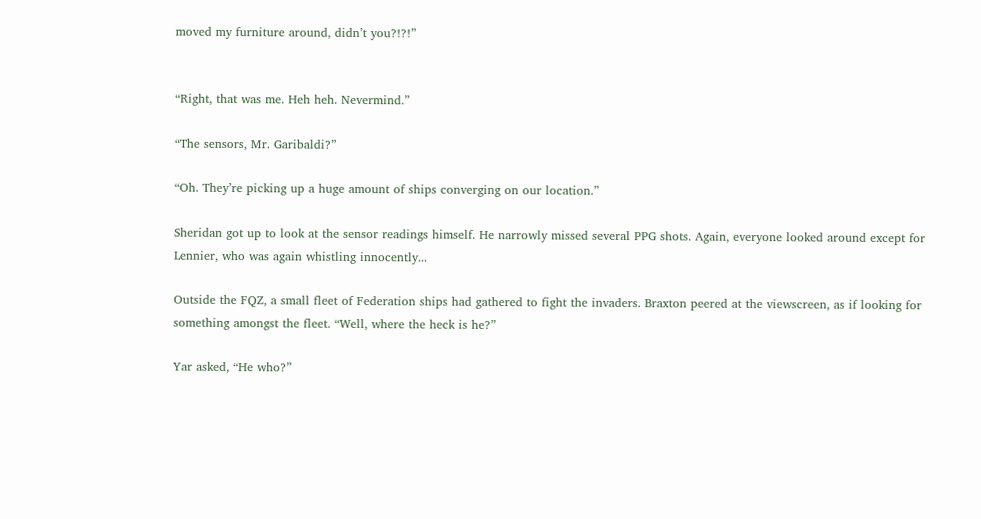moved my furniture around, didn’t you?!?!”


“Right, that was me. Heh heh. Nevermind.”

“The sensors, Mr. Garibaldi?”

“Oh. They’re picking up a huge amount of ships converging on our location.”

Sheridan got up to look at the sensor readings himself. He narrowly missed several PPG shots. Again, everyone looked around except for Lennier, who was again whistling innocently...

Outside the FQZ, a small fleet of Federation ships had gathered to fight the invaders. Braxton peered at the viewscreen, as if looking for something amongst the fleet. “Well, where the heck is he?”

Yar asked, “He who?”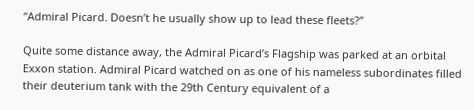“Admiral Picard. Doesn’t he usually show up to lead these fleets?”

Quite some distance away, the Admiral Picard’s Flagship was parked at an orbital Exxon station. Admiral Picard watched on as one of his nameless subordinates filled their deuterium tank with the 29th Century equivalent of a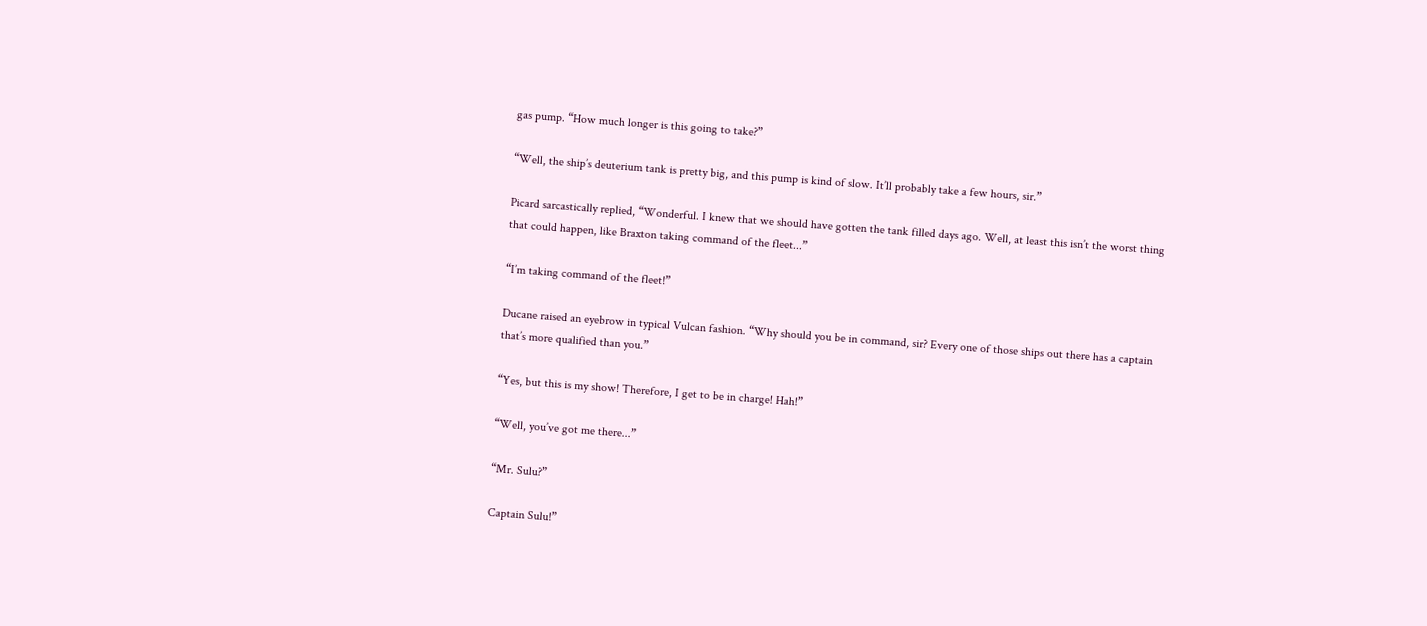gas pump. “How much longer is this going to take?”

“Well, the ship’s deuterium tank is pretty big, and this pump is kind of slow. It’ll probably take a few hours, sir.”

Picard sarcastically replied, “Wonderful. I knew that we should have gotten the tank filled days ago. Well, at least this isn’t the worst thing that could happen, like Braxton taking command of the fleet...”

“I’m taking command of the fleet!”

Ducane raised an eyebrow in typical Vulcan fashion. “Why should you be in command, sir? Every one of those ships out there has a captain that’s more qualified than you.”

“Yes, but this is my show! Therefore, I get to be in charge! Hah!”

“Well, you’ve got me there...”

“Mr. Sulu?”

Captain Sulu!”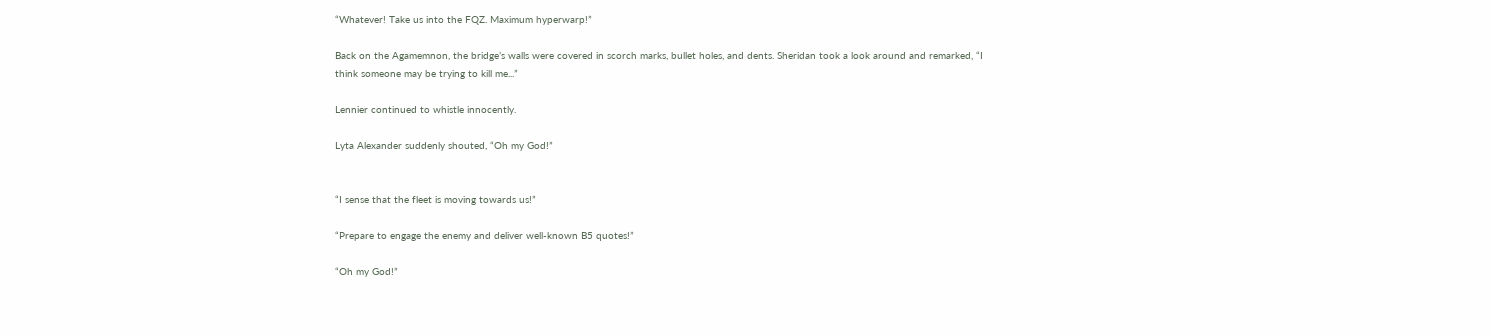“Whatever! Take us into the FQZ. Maximum hyperwarp!”

Back on the Agamemnon, the bridge’s walls were covered in scorch marks, bullet holes, and dents. Sheridan took a look around and remarked, “I think someone may be trying to kill me...”

Lennier continued to whistle innocently.

Lyta Alexander suddenly shouted, “Oh my God!”


“I sense that the fleet is moving towards us!”

“Prepare to engage the enemy and deliver well-known B5 quotes!”

“Oh my God!”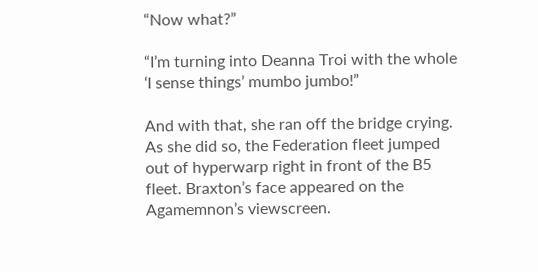“Now what?”

“I’m turning into Deanna Troi with the whole ‘I sense things’ mumbo jumbo!”

And with that, she ran off the bridge crying. As she did so, the Federation fleet jumped out of hyperwarp right in front of the B5 fleet. Braxton’s face appeared on the Agamemnon’s viewscreen.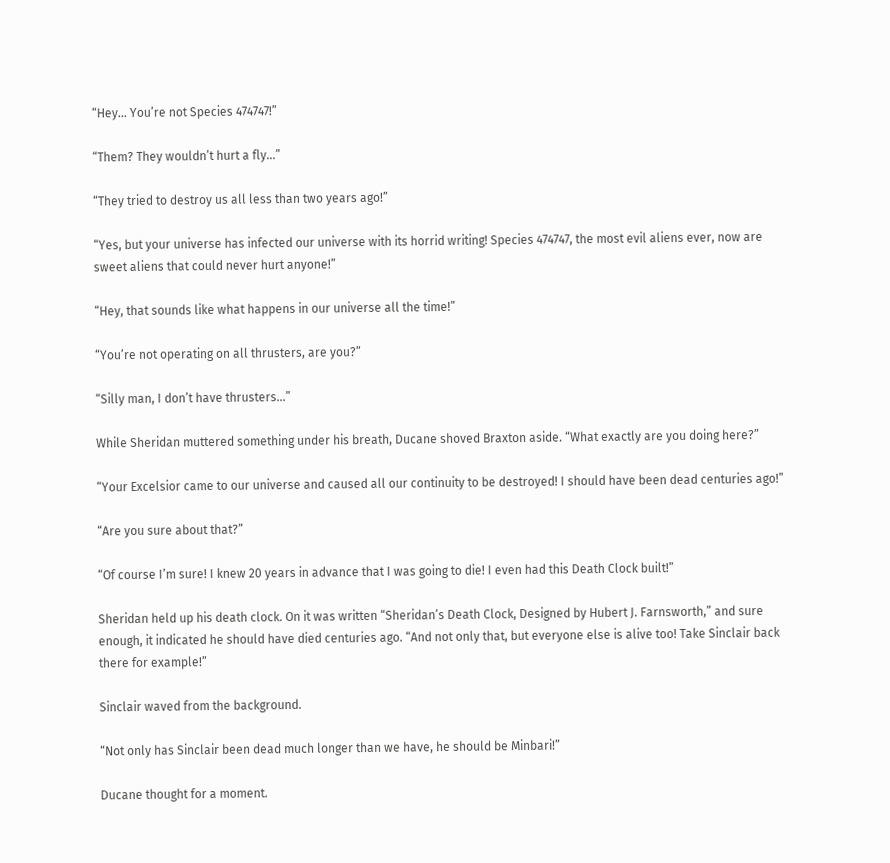“Hey... You’re not Species 474747!”

“Them? They wouldn’t hurt a fly...”

“They tried to destroy us all less than two years ago!”

“Yes, but your universe has infected our universe with its horrid writing! Species 474747, the most evil aliens ever, now are sweet aliens that could never hurt anyone!”

“Hey, that sounds like what happens in our universe all the time!”

“You’re not operating on all thrusters, are you?”

“Silly man, I don’t have thrusters...”

While Sheridan muttered something under his breath, Ducane shoved Braxton aside. “What exactly are you doing here?”

“Your Excelsior came to our universe and caused all our continuity to be destroyed! I should have been dead centuries ago!”

“Are you sure about that?”

“Of course I’m sure! I knew 20 years in advance that I was going to die! I even had this Death Clock built!”

Sheridan held up his death clock. On it was written “Sheridan’s Death Clock, Designed by Hubert J. Farnsworth,” and sure enough, it indicated he should have died centuries ago. “And not only that, but everyone else is alive too! Take Sinclair back there for example!”

Sinclair waved from the background.

“Not only has Sinclair been dead much longer than we have, he should be Minbari!”

Ducane thought for a moment.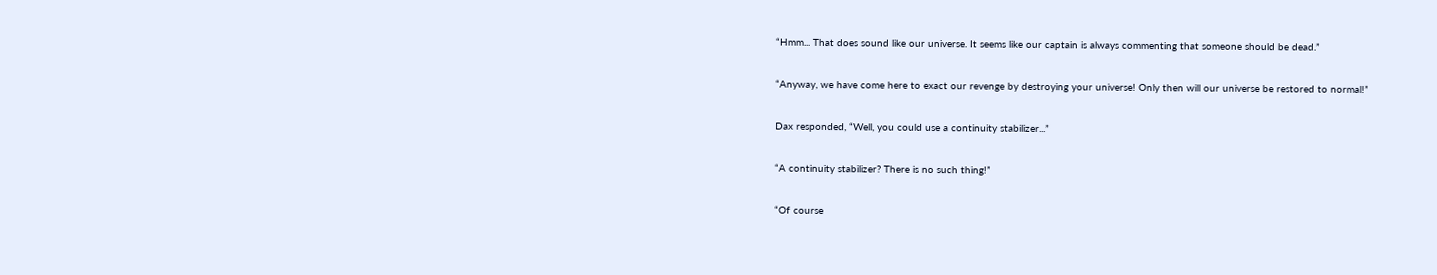“Hmm... That does sound like our universe. It seems like our captain is always commenting that someone should be dead.”

“Anyway, we have come here to exact our revenge by destroying your universe! Only then will our universe be restored to normal!”

Dax responded, “Well, you could use a continuity stabilizer...”

“A continuity stabilizer? There is no such thing!”

“Of course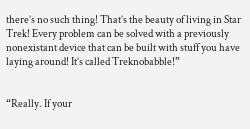there’s no such thing! That’s the beauty of living in Star Trek! Every problem can be solved with a previously nonexistant device that can be built with stuff you have laying around! It’s called Treknobabble!”


“Really. If your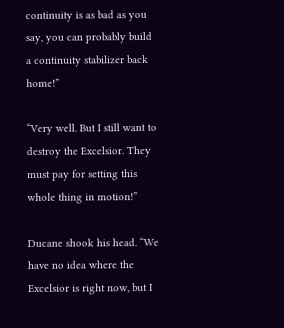continuity is as bad as you say, you can probably build a continuity stabilizer back home!”

“Very well. But I still want to destroy the Excelsior. They must pay for setting this whole thing in motion!”

Ducane shook his head. “We have no idea where the Excelsior is right now, but I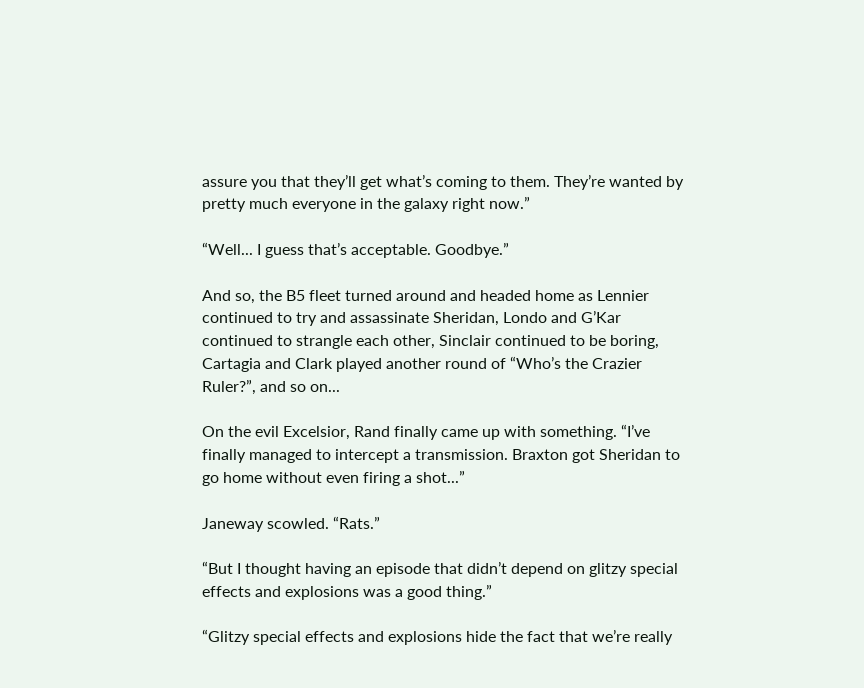assure you that they’ll get what’s coming to them. They’re wanted by pretty much everyone in the galaxy right now.”

“Well... I guess that’s acceptable. Goodbye.”

And so, the B5 fleet turned around and headed home as Lennier continued to try and assassinate Sheridan, Londo and G’Kar continued to strangle each other, Sinclair continued to be boring, Cartagia and Clark played another round of “Who’s the Crazier Ruler?”, and so on...

On the evil Excelsior, Rand finally came up with something. “I’ve finally managed to intercept a transmission. Braxton got Sheridan to go home without even firing a shot...”

Janeway scowled. “Rats.”

“But I thought having an episode that didn’t depend on glitzy special effects and explosions was a good thing.”

“Glitzy special effects and explosions hide the fact that we’re really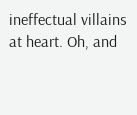ineffectual villains at heart. Oh, and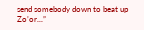send somebody down to beat up Zo’or...”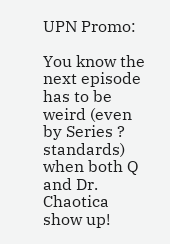UPN Promo:

You know the next episode has to be weird (even by Series ? standards) when both Q and Dr. Chaotica show up!